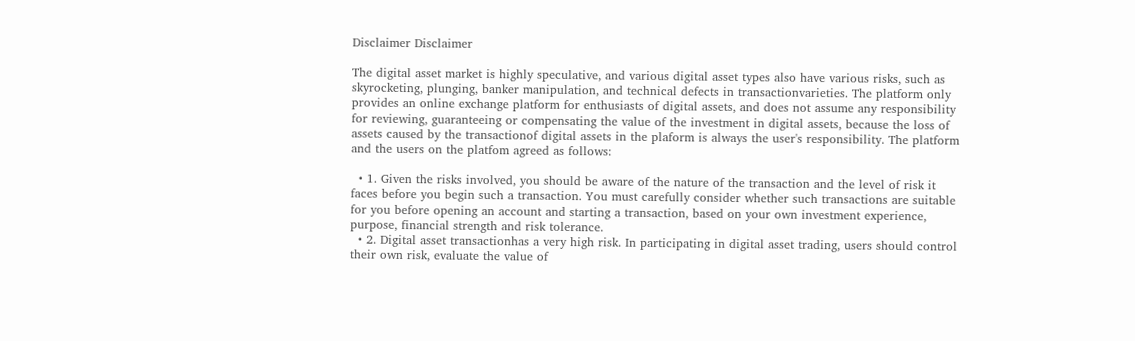Disclaimer Disclaimer

The digital asset market is highly speculative, and various digital asset types also have various risks, such as skyrocketing, plunging, banker manipulation, and technical defects in transactionvarieties. The platform only provides an online exchange platform for enthusiasts of digital assets, and does not assume any responsibility for reviewing, guaranteeing or compensating the value of the investment in digital assets, because the loss of assets caused by the transactionof digital assets in the plaform is always the user's responsibility. The platform and the users on the platfom agreed as follows:

  • 1. Given the risks involved, you should be aware of the nature of the transaction and the level of risk it faces before you begin such a transaction. You must carefully consider whether such transactions are suitable for you before opening an account and starting a transaction, based on your own investment experience, purpose, financial strength and risk tolerance.
  • 2. Digital asset transactionhas a very high risk. In participating in digital asset trading, users should control their own risk, evaluate the value of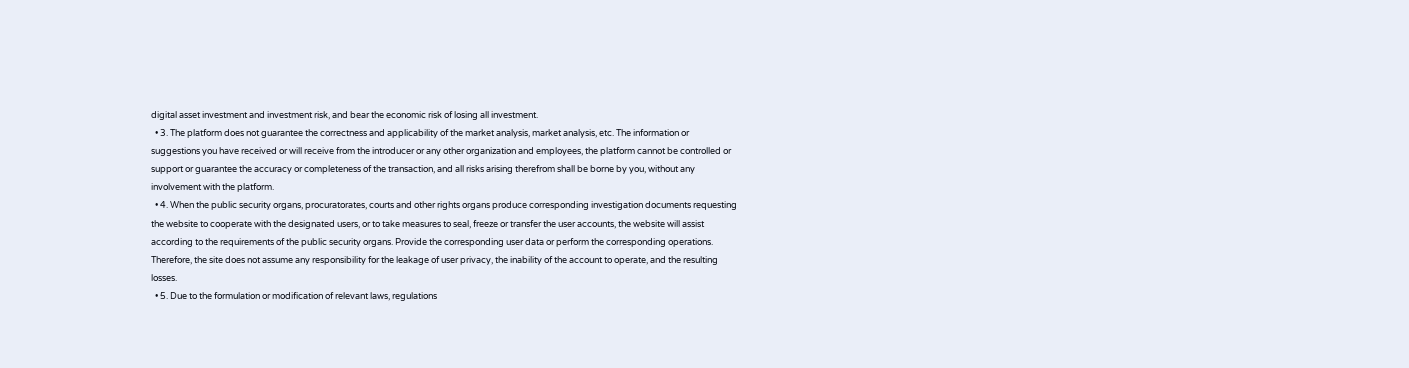digital asset investment and investment risk, and bear the economic risk of losing all investment.
  • 3. The platform does not guarantee the correctness and applicability of the market analysis, market analysis, etc. The information or suggestions you have received or will receive from the introducer or any other organization and employees, the platform cannot be controlled or support or guarantee the accuracy or completeness of the transaction, and all risks arising therefrom shall be borne by you, without any involvement with the platform.
  • 4. When the public security organs, procuratorates, courts and other rights organs produce corresponding investigation documents requesting the website to cooperate with the designated users, or to take measures to seal, freeze or transfer the user accounts, the website will assist according to the requirements of the public security organs. Provide the corresponding user data or perform the corresponding operations. Therefore, the site does not assume any responsibility for the leakage of user privacy, the inability of the account to operate, and the resulting losses.
  • 5. Due to the formulation or modification of relevant laws, regulations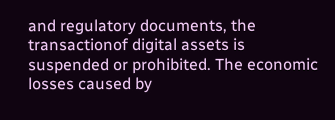and regulatory documents, the transactionof digital assets is suspended or prohibited. The economic losses caused by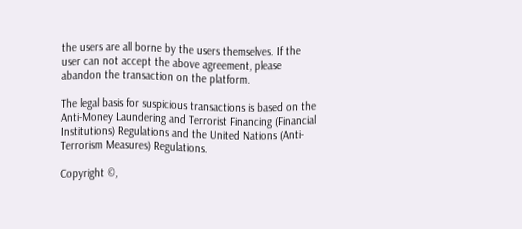the users are all borne by the users themselves. If the user can not accept the above agreement, please abandon the transaction on the platform.

The legal basis for suspicious transactions is based on the Anti-Money Laundering and Terrorist Financing (Financial Institutions) Regulations and the United Nations (Anti-Terrorism Measures) Regulations.

Copyright ©,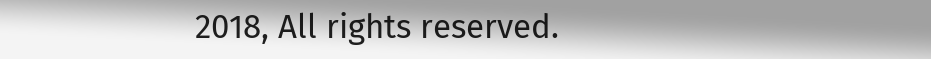2018, All rights reserved.